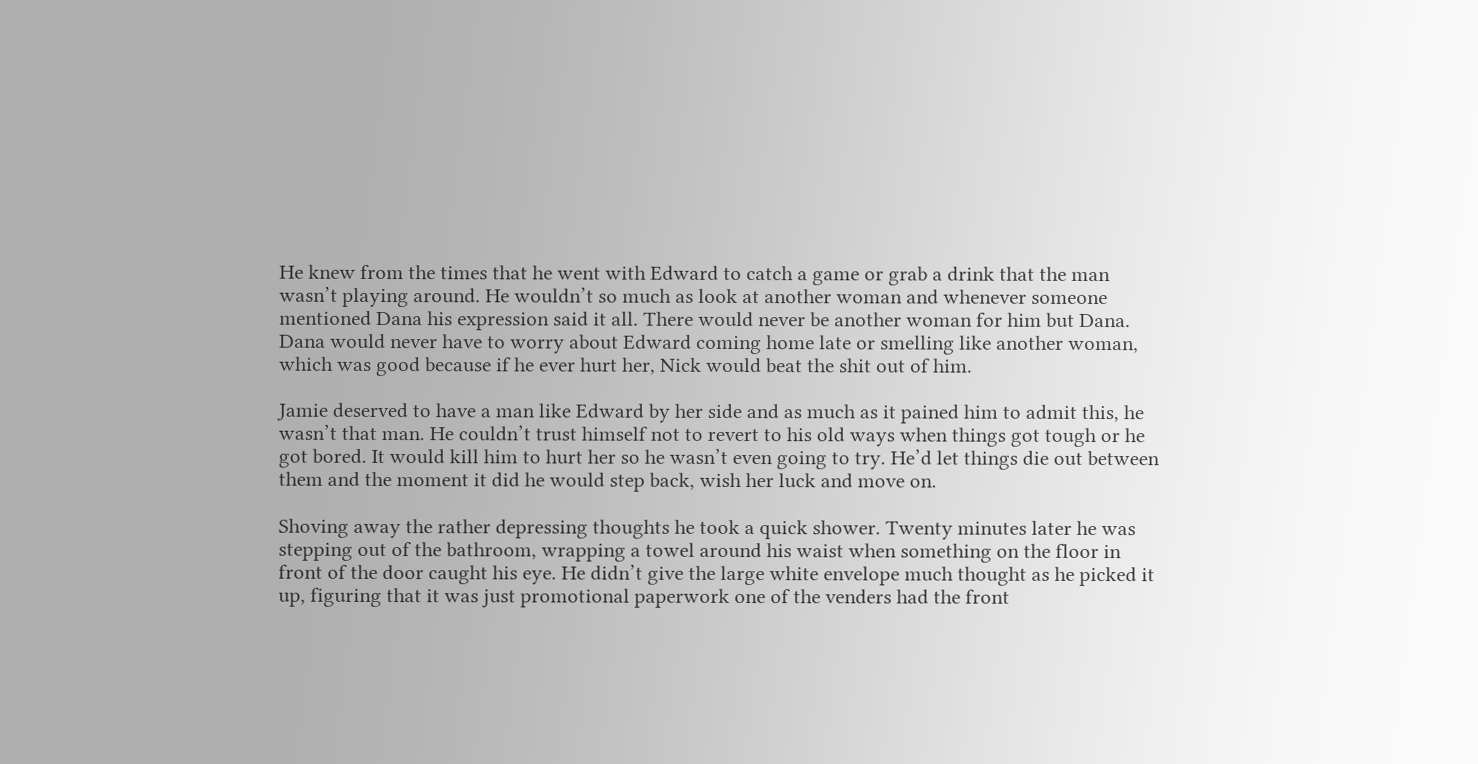He knew from the times that he went with Edward to catch a game or grab a drink that the man wasn’t playing around. He wouldn’t so much as look at another woman and whenever someone mentioned Dana his expression said it all. There would never be another woman for him but Dana. Dana would never have to worry about Edward coming home late or smelling like another woman, which was good because if he ever hurt her, Nick would beat the shit out of him.

Jamie deserved to have a man like Edward by her side and as much as it pained him to admit this, he wasn’t that man. He couldn’t trust himself not to revert to his old ways when things got tough or he got bored. It would kill him to hurt her so he wasn’t even going to try. He’d let things die out between them and the moment it did he would step back, wish her luck and move on.

Shoving away the rather depressing thoughts he took a quick shower. Twenty minutes later he was stepping out of the bathroom, wrapping a towel around his waist when something on the floor in front of the door caught his eye. He didn’t give the large white envelope much thought as he picked it up, figuring that it was just promotional paperwork one of the venders had the front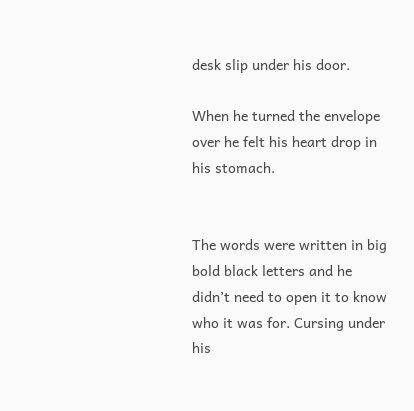desk slip under his door.

When he turned the envelope over he felt his heart drop in his stomach.


The words were written in big bold black letters and he didn’t need to open it to know who it was for. Cursing under his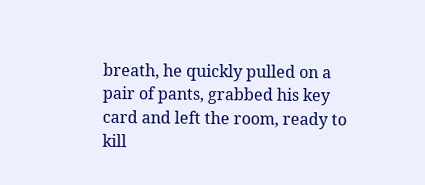breath, he quickly pulled on a pair of pants, grabbed his key card and left the room, ready to kill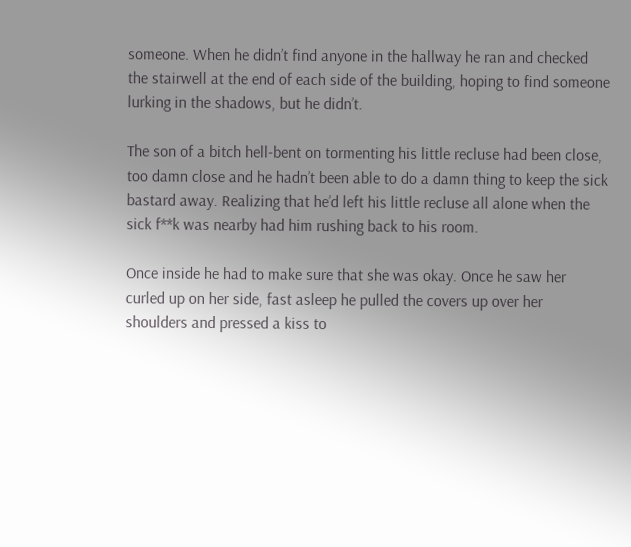someone. When he didn’t find anyone in the hallway he ran and checked the stairwell at the end of each side of the building, hoping to find someone lurking in the shadows, but he didn’t.

The son of a bitch hell-bent on tormenting his little recluse had been close, too damn close and he hadn’t been able to do a damn thing to keep the sick bastard away. Realizing that he’d left his little recluse all alone when the sick f**k was nearby had him rushing back to his room.

Once inside he had to make sure that she was okay. Once he saw her curled up on her side, fast asleep he pulled the covers up over her shoulders and pressed a kiss to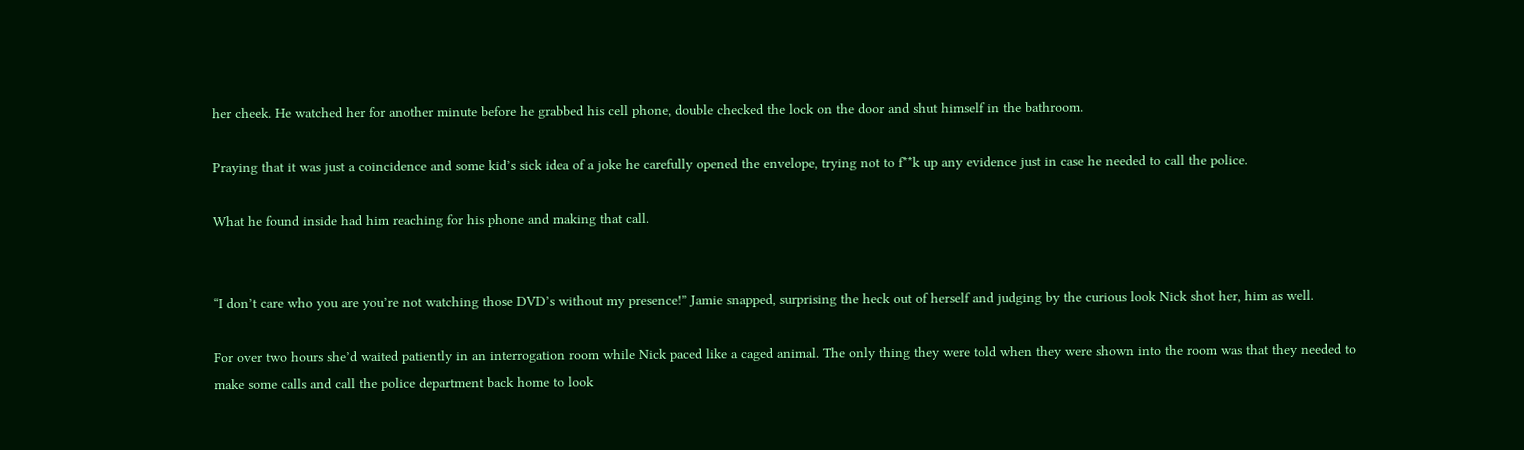her cheek. He watched her for another minute before he grabbed his cell phone, double checked the lock on the door and shut himself in the bathroom.

Praying that it was just a coincidence and some kid’s sick idea of a joke he carefully opened the envelope, trying not to f**k up any evidence just in case he needed to call the police.

What he found inside had him reaching for his phone and making that call.


“I don’t care who you are you’re not watching those DVD’s without my presence!” Jamie snapped, surprising the heck out of herself and judging by the curious look Nick shot her, him as well.

For over two hours she’d waited patiently in an interrogation room while Nick paced like a caged animal. The only thing they were told when they were shown into the room was that they needed to make some calls and call the police department back home to look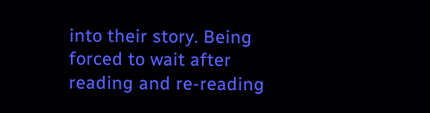into their story. Being forced to wait after reading and re-reading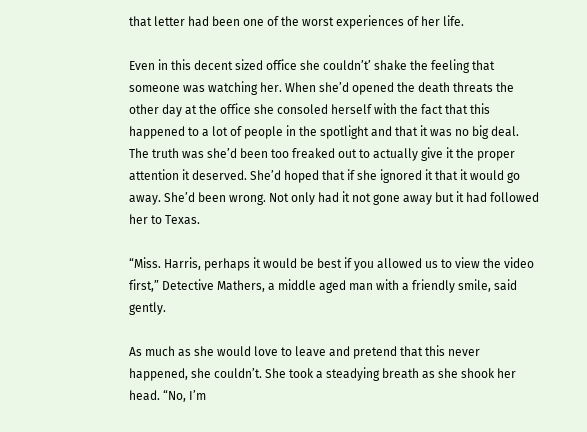that letter had been one of the worst experiences of her life.

Even in this decent sized office she couldn’t’ shake the feeling that someone was watching her. When she’d opened the death threats the other day at the office she consoled herself with the fact that this happened to a lot of people in the spotlight and that it was no big deal. The truth was she’d been too freaked out to actually give it the proper attention it deserved. She’d hoped that if she ignored it that it would go away. She’d been wrong. Not only had it not gone away but it had followed her to Texas.

“Miss. Harris, perhaps it would be best if you allowed us to view the video first,” Detective Mathers, a middle aged man with a friendly smile, said gently.

As much as she would love to leave and pretend that this never happened, she couldn’t. She took a steadying breath as she shook her head. “No, I’m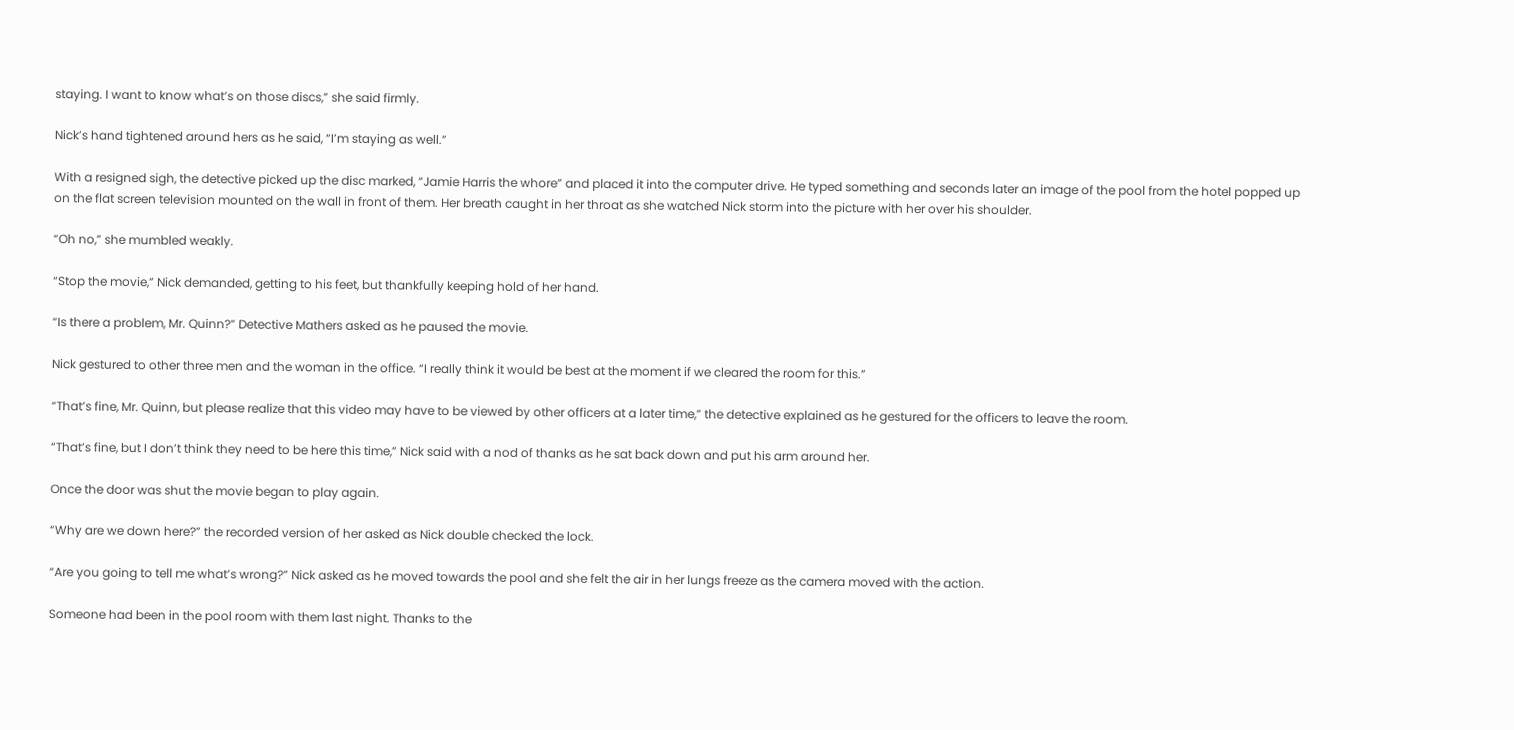staying. I want to know what’s on those discs,” she said firmly.

Nick’s hand tightened around hers as he said, “I’m staying as well.”

With a resigned sigh, the detective picked up the disc marked, “Jamie Harris the whore” and placed it into the computer drive. He typed something and seconds later an image of the pool from the hotel popped up on the flat screen television mounted on the wall in front of them. Her breath caught in her throat as she watched Nick storm into the picture with her over his shoulder.

“Oh no,” she mumbled weakly.

“Stop the movie,” Nick demanded, getting to his feet, but thankfully keeping hold of her hand.

“Is there a problem, Mr. Quinn?” Detective Mathers asked as he paused the movie.

Nick gestured to other three men and the woman in the office. “I really think it would be best at the moment if we cleared the room for this.”

“That’s fine, Mr. Quinn, but please realize that this video may have to be viewed by other officers at a later time,” the detective explained as he gestured for the officers to leave the room.

“That’s fine, but I don’t think they need to be here this time,” Nick said with a nod of thanks as he sat back down and put his arm around her.

Once the door was shut the movie began to play again.

“Why are we down here?” the recorded version of her asked as Nick double checked the lock.

“Are you going to tell me what’s wrong?” Nick asked as he moved towards the pool and she felt the air in her lungs freeze as the camera moved with the action.

Someone had been in the pool room with them last night. Thanks to the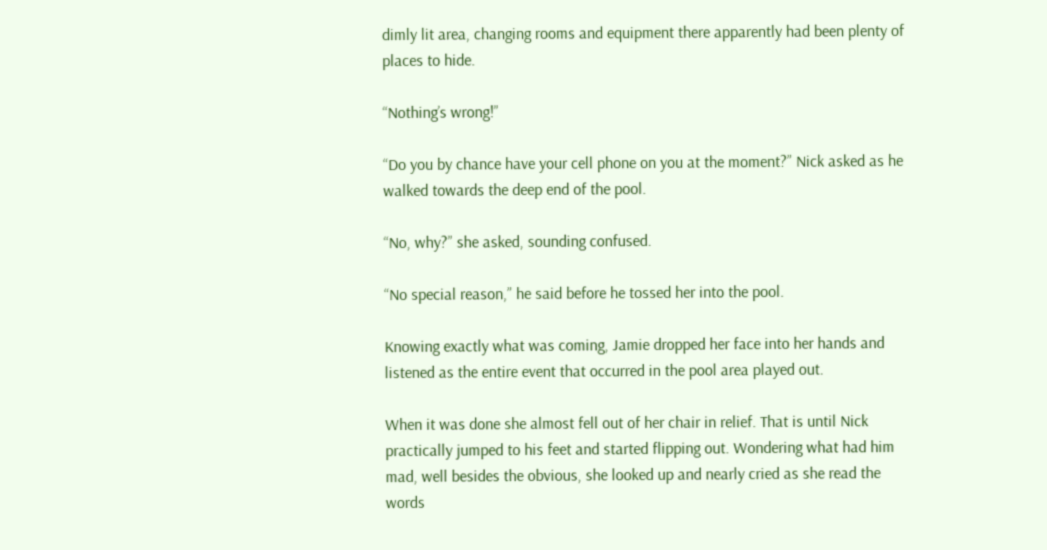dimly lit area, changing rooms and equipment there apparently had been plenty of places to hide.

“Nothing’s wrong!”

“Do you by chance have your cell phone on you at the moment?” Nick asked as he walked towards the deep end of the pool.

“No, why?” she asked, sounding confused.

“No special reason,” he said before he tossed her into the pool.

Knowing exactly what was coming, Jamie dropped her face into her hands and listened as the entire event that occurred in the pool area played out.

When it was done she almost fell out of her chair in relief. That is until Nick practically jumped to his feet and started flipping out. Wondering what had him mad, well besides the obvious, she looked up and nearly cried as she read the words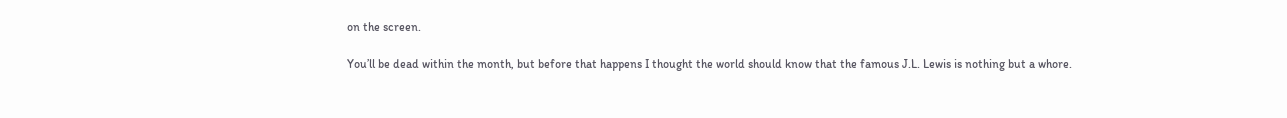on the screen.

You’ll be dead within the month, but before that happens I thought the world should know that the famous J.L. Lewis is nothing but a whore.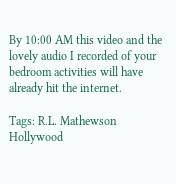By 10:00 AM this video and the lovely audio I recorded of your bedroom activities will have already hit the internet.

Tags: R.L. Mathewson Hollywood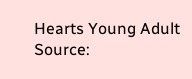Hearts Young Adult
Source: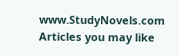www.StudyNovels.com
Articles you may like